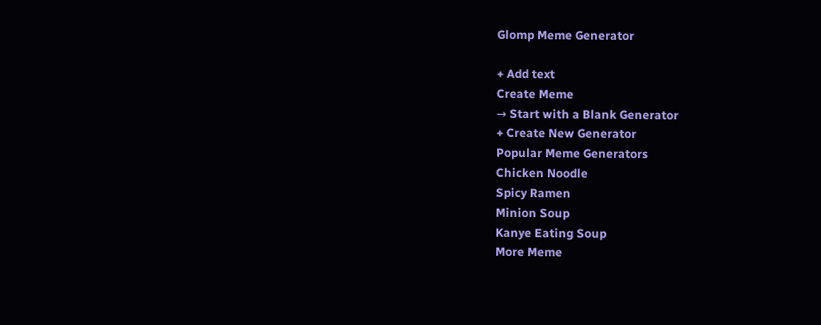Glomp Meme Generator

+ Add text
Create Meme
→ Start with a Blank Generator
+ Create New Generator
Popular Meme Generators
Chicken Noodle
Spicy Ramen
Minion Soup
Kanye Eating Soup
More Meme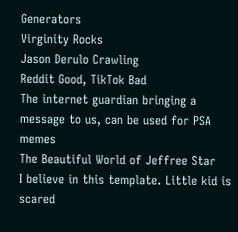Generators
Virginity Rocks
Jason Derulo Crawling
Reddit Good, TikTok Bad
The internet guardian bringing a message to us, can be used for PSA memes
The Beautiful World of Jeffree Star
I believe in this template. Little kid is scared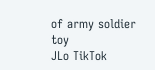of army soldier toy
JLo TikTok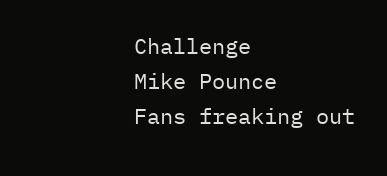Challenge
Mike Pounce
Fans freaking out